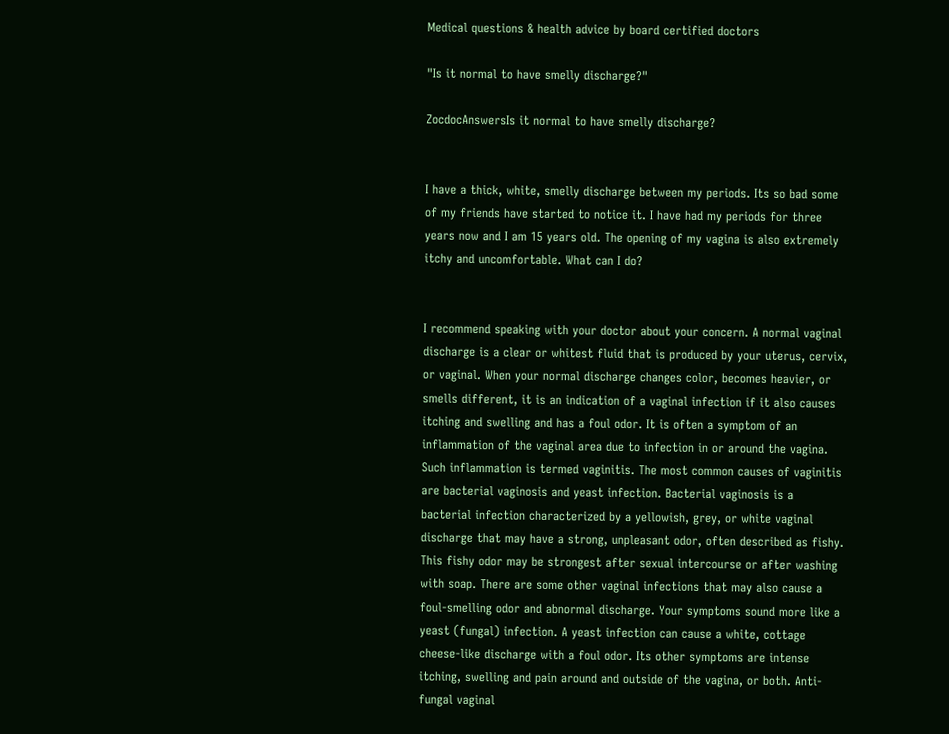Medical questions & health advice by board certified doctors

"Is it normal to have smelly discharge?"

ZocdocAnswersIs it normal to have smelly discharge?


I have a thick, white, smelly discharge between my periods. Its so bad some of my friends have started to notice it. I have had my periods for three years now and I am 15 years old. The opening of my vagina is also extremely itchy and uncomfortable. What can I do?


I recommend speaking with your doctor about your concern. A normal vaginal discharge is a clear or whitest fluid that is produced by your uterus, cervix, or vaginal. When your normal discharge changes color, becomes heavier, or smells different, it is an indication of a vaginal infection if it also causes itching and swelling and has a foul odor. It is often a symptom of an inflammation of the vaginal area due to infection in or around the vagina. Such inflammation is termed vaginitis. The most common causes of vaginitis are bacterial vaginosis and yeast infection. Bacterial vaginosis is a bacterial infection characterized by a yellowish, grey, or white vaginal discharge that may have a strong, unpleasant odor, often described as fishy. This fishy odor may be strongest after sexual intercourse or after washing with soap. There are some other vaginal infections that may also cause a foul-smelling odor and abnormal discharge. Your symptoms sound more like a yeast (fungal) infection. A yeast infection can cause a white, cottage cheese-like discharge with a foul odor. Its other symptoms are intense itching, swelling and pain around and outside of the vagina, or both. Anti-fungal vaginal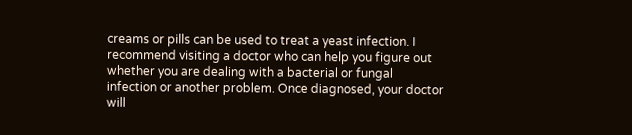creams or pills can be used to treat a yeast infection. I recommend visiting a doctor who can help you figure out whether you are dealing with a bacterial or fungal infection or another problem. Once diagnosed, your doctor will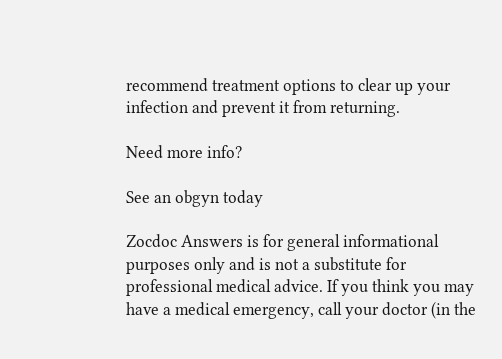recommend treatment options to clear up your infection and prevent it from returning.

Need more info?

See an obgyn today

Zocdoc Answers is for general informational purposes only and is not a substitute for professional medical advice. If you think you may have a medical emergency, call your doctor (in the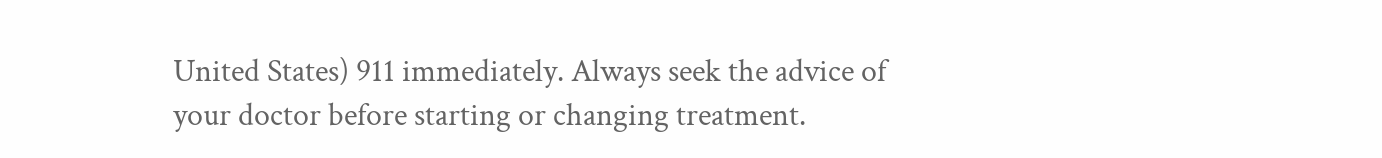United States) 911 immediately. Always seek the advice of your doctor before starting or changing treatment.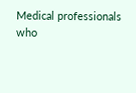Medical professionals who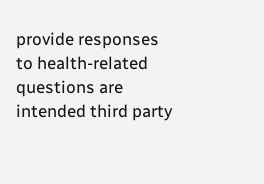provide responses to health-related questions are intended third party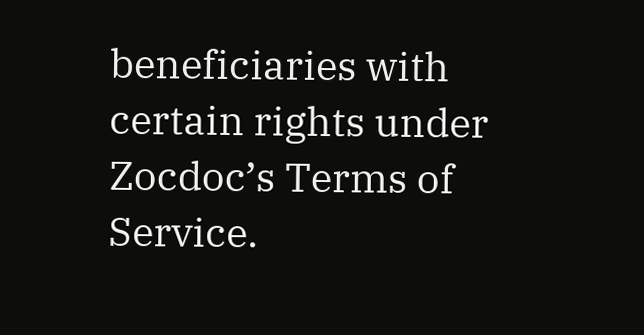beneficiaries with certain rights under Zocdoc’s Terms of Service.